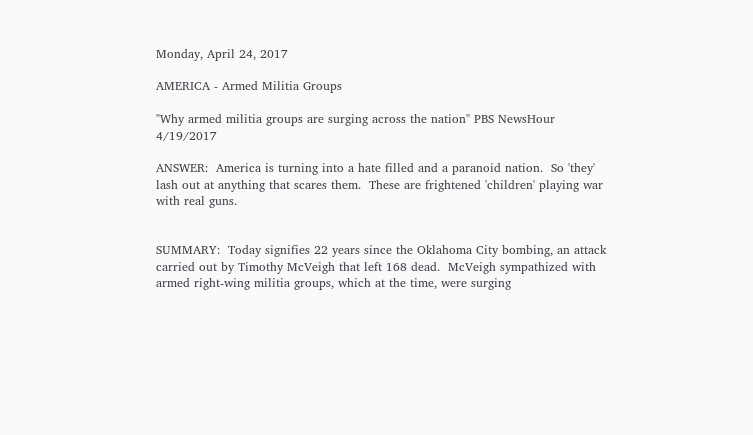Monday, April 24, 2017

AMERICA - Armed Militia Groups

"Why armed militia groups are surging across the nation" PBS NewsHour 4/19/2017

ANSWER:  America is turning into a hate filled and a paranoid nation.  So 'they' lash out at anything that scares them.  These are frightened 'children' playing war with real guns.


SUMMARY:  Today signifies 22 years since the Oklahoma City bombing, an attack carried out by Timothy McVeigh that left 168 dead.  McVeigh sympathized with armed right-wing militia groups, which at the time, were surging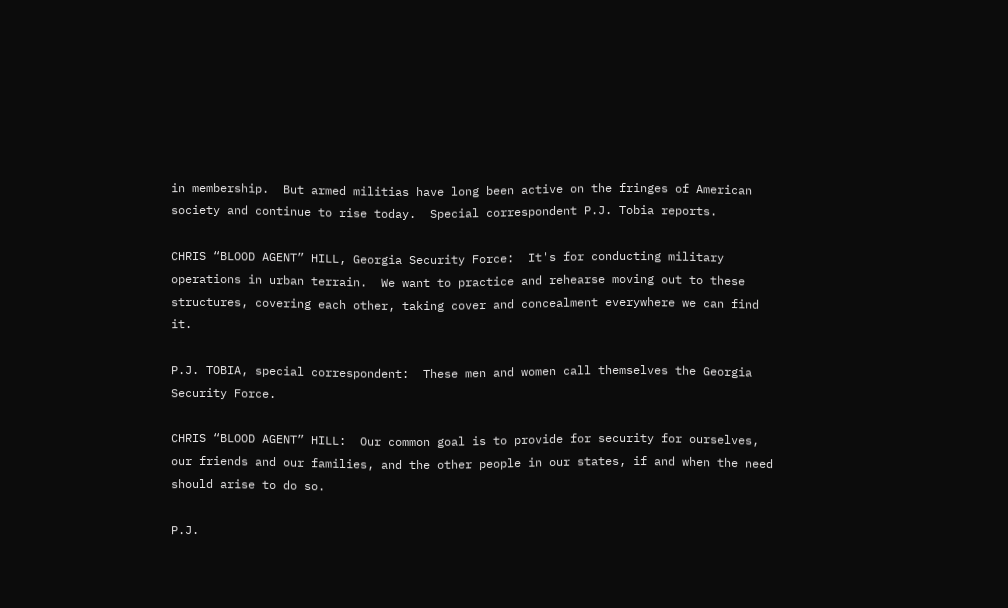in membership.  But armed militias have long been active on the fringes of American society and continue to rise today.  Special correspondent P.J. Tobia reports.

CHRIS “BLOOD AGENT” HILL, Georgia Security Force:  It's for conducting military operations in urban terrain.  We want to practice and rehearse moving out to these structures, covering each other, taking cover and concealment everywhere we can find it.

P.J. TOBIA, special correspondent:  These men and women call themselves the Georgia Security Force.

CHRIS “BLOOD AGENT” HILL:  Our common goal is to provide for security for ourselves, our friends and our families, and the other people in our states, if and when the need should arise to do so.

P.J.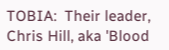TOBIA:  Their leader, Chris Hill, aka 'Blood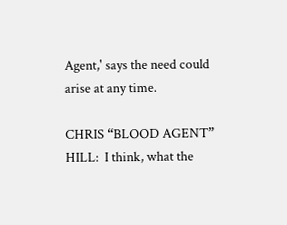Agent,' says the need could arise at any time.

CHRIS “BLOOD AGENT” HILL:  I think, what the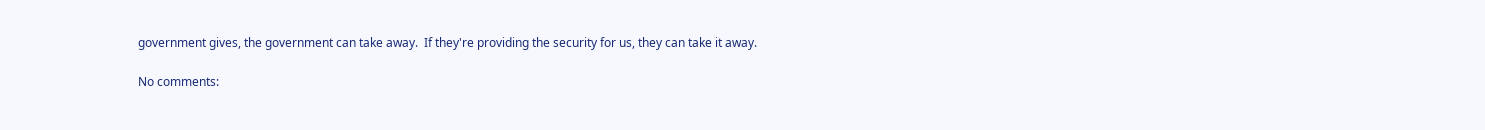government gives, the government can take away.  If they're providing the security for us, they can take it away.

No comments: